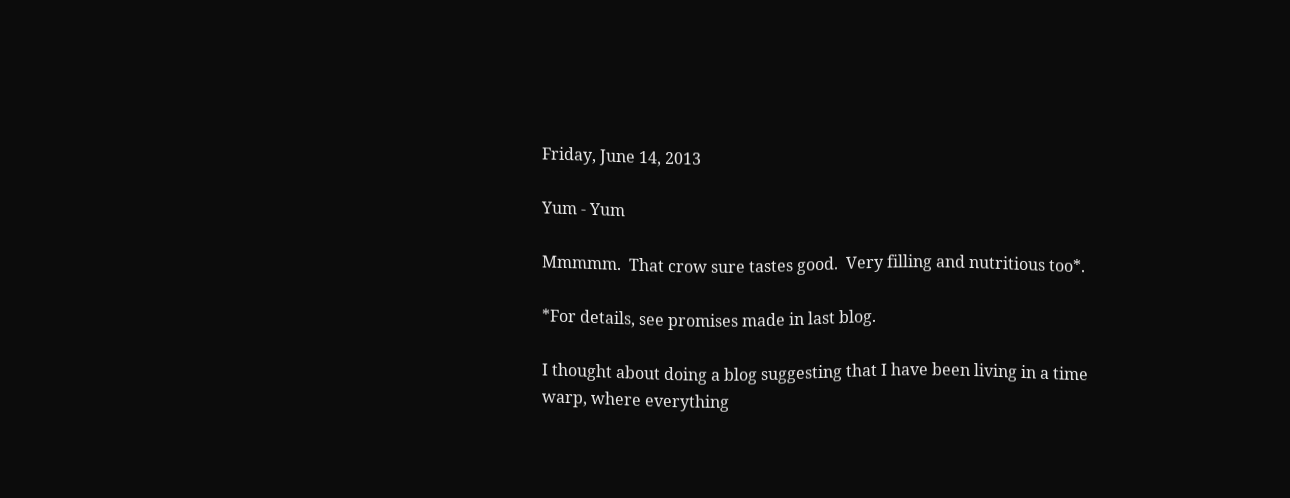Friday, June 14, 2013

Yum - Yum

Mmmmm.  That crow sure tastes good.  Very filling and nutritious too*.

*For details, see promises made in last blog.

I thought about doing a blog suggesting that I have been living in a time warp, where everything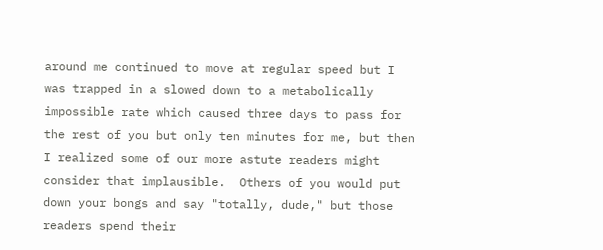around me continued to move at regular speed but I was trapped in a slowed down to a metabolically impossible rate which caused three days to pass for the rest of you but only ten minutes for me, but then I realized some of our more astute readers might consider that implausible.  Others of you would put down your bongs and say "totally, dude," but those readers spend their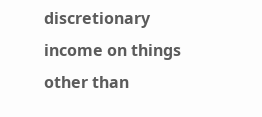discretionary income on things other than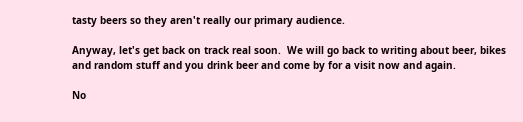tasty beers so they aren't really our primary audience.

Anyway, let's get back on track real soon.  We will go back to writing about beer, bikes and random stuff and you drink beer and come by for a visit now and again.

No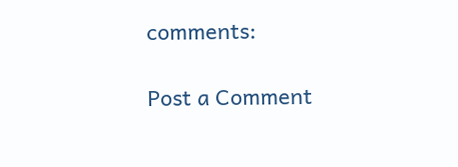comments:

Post a Comment